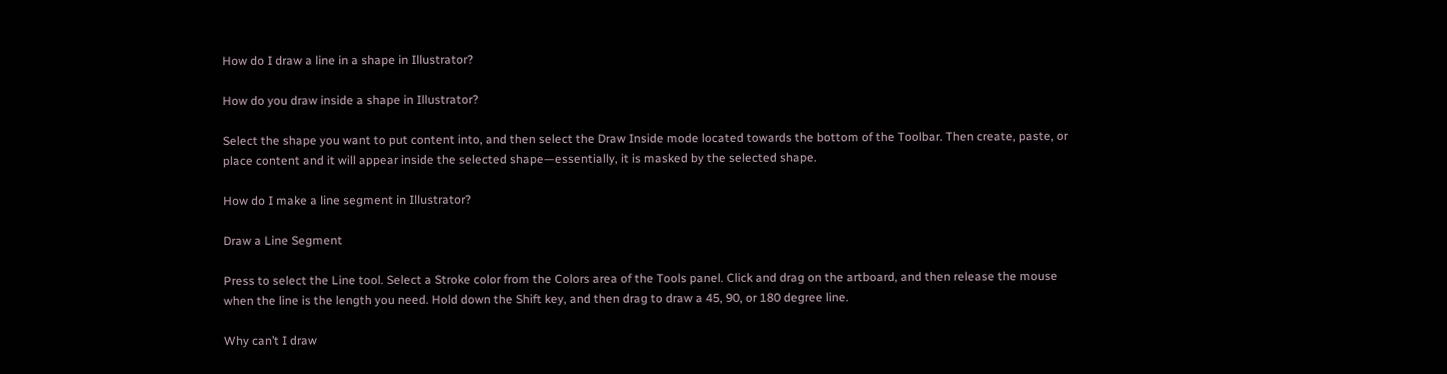How do I draw a line in a shape in Illustrator?

How do you draw inside a shape in Illustrator?

Select the shape you want to put content into, and then select the Draw Inside mode located towards the bottom of the Toolbar. Then create, paste, or place content and it will appear inside the selected shape—essentially, it is masked by the selected shape.

How do I make a line segment in Illustrator?

Draw a Line Segment

Press to select the Line tool. Select a Stroke color from the Colors area of the Tools panel. Click and drag on the artboard, and then release the mouse when the line is the length you need. Hold down the Shift key, and then drag to draw a 45, 90, or 180 degree line.

Why can’t I draw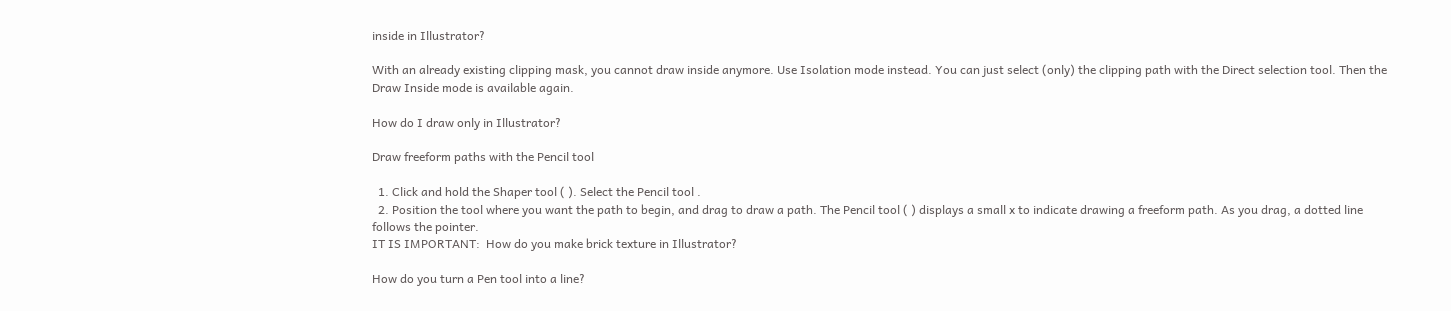inside in Illustrator?

With an already existing clipping mask, you cannot draw inside anymore. Use Isolation mode instead. You can just select (only) the clipping path with the Direct selection tool. Then the Draw Inside mode is available again.

How do I draw only in Illustrator?

Draw freeform paths with the Pencil tool

  1. Click and hold the Shaper tool ( ). Select the Pencil tool .
  2. Position the tool where you want the path to begin, and drag to draw a path. The Pencil tool ( ) displays a small x to indicate drawing a freeform path. As you drag, a dotted line follows the pointer.
IT IS IMPORTANT:  How do you make brick texture in Illustrator?

How do you turn a Pen tool into a line?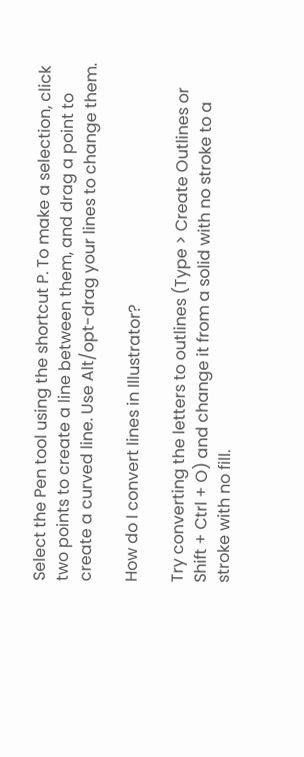Select the Pen tool using the shortcut P. To make a selection, click two points to create a line between them, and drag a point to create a curved line. Use Alt/opt-drag your lines to change them.

How do I convert lines in Illustrator?

Try converting the letters to outlines (Type > Create Outlines or Shift + Ctrl + O) and change it from a solid with no stroke to a stroke with no fill.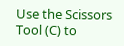Use the Scissors Tool (C) to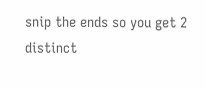snip the ends so you get 2 distinct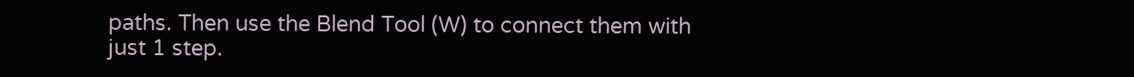paths. Then use the Blend Tool (W) to connect them with just 1 step.